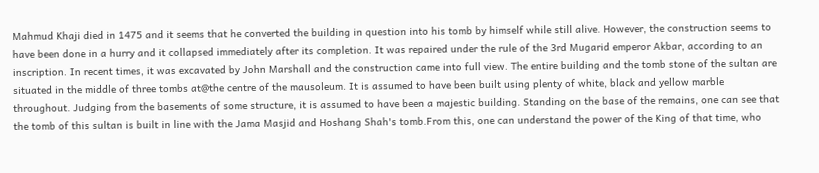Mahmud Khaji died in 1475 and it seems that he converted the building in question into his tomb by himself while still alive. However, the construction seems to have been done in a hurry and it collapsed immediately after its completion. It was repaired under the rule of the 3rd Mugarid emperor Akbar, according to an inscription. In recent times, it was excavated by John Marshall and the construction came into full view. The entire building and the tomb stone of the sultan are situated in the middle of three tombs at@the centre of the mausoleum. It is assumed to have been built using plenty of white, black and yellow marble throughout. Judging from the basements of some structure, it is assumed to have been a majestic building. Standing on the base of the remains, one can see that the tomb of this sultan is built in line with the Jama Masjid and Hoshang Shah's tomb.From this, one can understand the power of the King of that time, who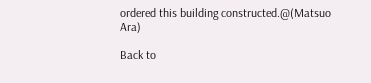ordered this building constructed.@(Matsuo Ara)

Back to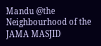Mandu @the Neighbourhood of the JAMA MASJID